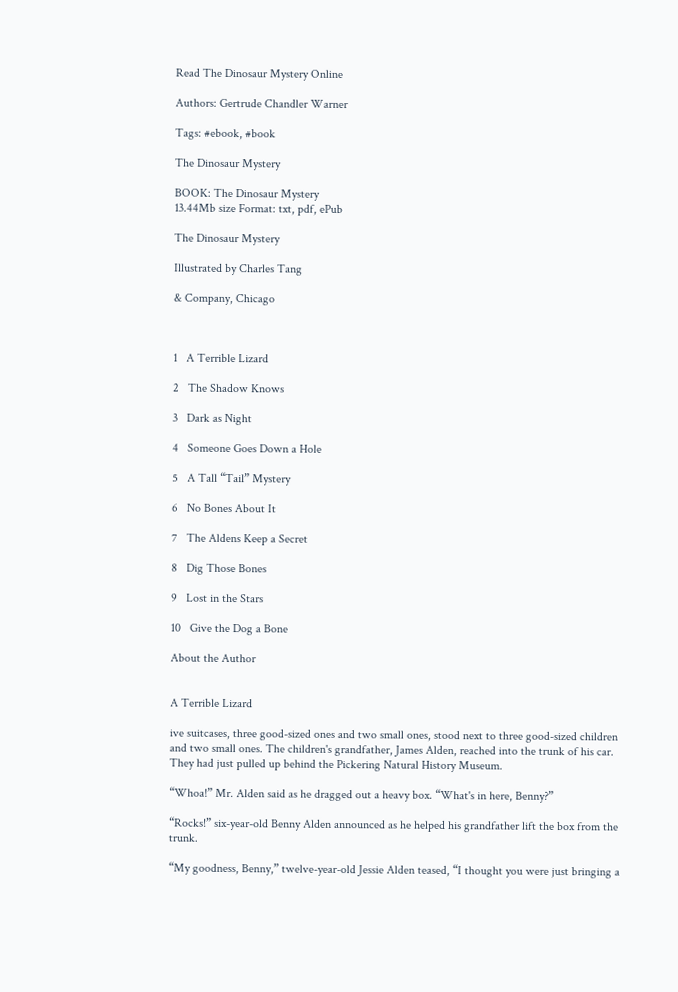Read The Dinosaur Mystery Online

Authors: Gertrude Chandler Warner

Tags: #ebook, #book

The Dinosaur Mystery

BOOK: The Dinosaur Mystery
13.44Mb size Format: txt, pdf, ePub

The Dinosaur Mystery

Illustrated by Charles Tang

& Company, Chicago



1   A Terrible Lizard

2   The Shadow Knows

3   Dark as Night

4   Someone Goes Down a Hole

5   A Tall “Tail” Mystery

6   No Bones About It

7   The Aldens Keep a Secret

8   Dig Those Bones

9   Lost in the Stars

10   Give the Dog a Bone

About the Author


A Terrible Lizard

ive suitcases, three good-sized ones and two small ones, stood next to three good-sized children and two small ones. The children's grandfather, James Alden, reached into the trunk of his car. They had just pulled up behind the Pickering Natural History Museum.

“Whoa!” Mr. Alden said as he dragged out a heavy box. “What's in here, Benny?”

“Rocks!” six-year-old Benny Alden announced as he helped his grandfather lift the box from the trunk.

“My goodness, Benny,” twelve-year-old Jessie Alden teased, “I thought you were just bringing a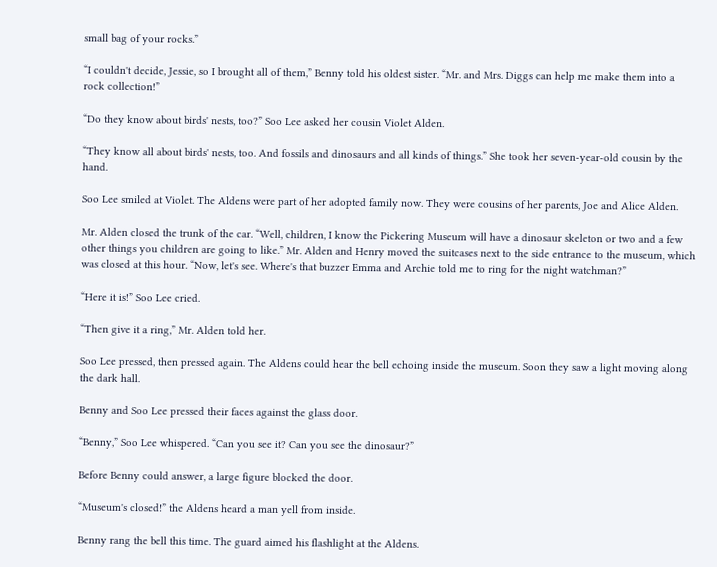small bag of your rocks.”

“I couldn't decide, Jessie, so I brought all of them,” Benny told his oldest sister. “Mr. and Mrs. Diggs can help me make them into a
rock collection!”

“Do they know about birds' nests, too?” Soo Lee asked her cousin Violet Alden.

“They know all about birds' nests, too. And fossils and dinosaurs and all kinds of things.” She took her seven-year-old cousin by the hand.

Soo Lee smiled at Violet. The Aldens were part of her adopted family now. They were cousins of her parents, Joe and Alice Alden.

Mr. Alden closed the trunk of the car. “Well, children, I know the Pickering Museum will have a dinosaur skeleton or two and a few other things you children are going to like.” Mr. Alden and Henry moved the suitcases next to the side entrance to the museum, which was closed at this hour. “Now, let's see. Where's that buzzer Emma and Archie told me to ring for the night watchman?”

“Here it is!” Soo Lee cried.

“Then give it a ring,” Mr. Alden told her.

Soo Lee pressed, then pressed again. The Aldens could hear the bell echoing inside the museum. Soon they saw a light moving along the dark hall.

Benny and Soo Lee pressed their faces against the glass door.

“Benny,” Soo Lee whispered. “Can you see it? Can you see the dinosaur?”

Before Benny could answer, a large figure blocked the door.

“Museum's closed!” the Aldens heard a man yell from inside.

Benny rang the bell this time. The guard aimed his flashlight at the Aldens.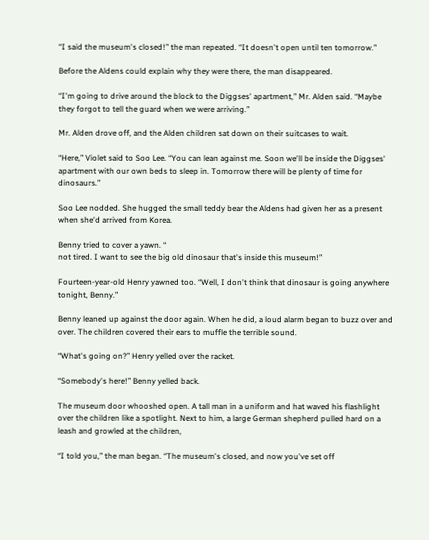“I said the museum's closed!” the man repeated. “It doesn't open until ten tomorrow.”

Before the Aldens could explain why they were there, the man disappeared.

“I'm going to drive around the block to the Diggses' apartment,” Mr. Alden said. “Maybe they forgot to tell the guard when we were arriving.”

Mr. Alden drove off, and the Alden children sat down on their suitcases to wait.

“Here,” Violet said to Soo Lee. “You can lean against me. Soon we'll be inside the Diggses' apartment with our own beds to sleep in. Tomorrow there will be plenty of time for dinosaurs.”

Soo Lee nodded. She hugged the small teddy bear the Aldens had given her as a present when she'd arrived from Korea.

Benny tried to cover a yawn. “
not tired. I want to see the big old dinosaur that's inside this museum!”

Fourteen-year-old Henry yawned too. “Well, I don't think that dinosaur is going anywhere tonight, Benny.”

Benny leaned up against the door again. When he did, a loud alarm began to buzz over and over. The children covered their ears to muffle the terrible sound.

“What's going on?” Henry yelled over the racket.

“Somebody's here!” Benny yelled back.

The museum door whooshed open. A tall man in a uniform and hat waved his flashlight over the children like a spotlight. Next to him, a large German shepherd pulled hard on a leash and growled at the children,

“I told you,” the man began. “The museum's closed, and now you've set off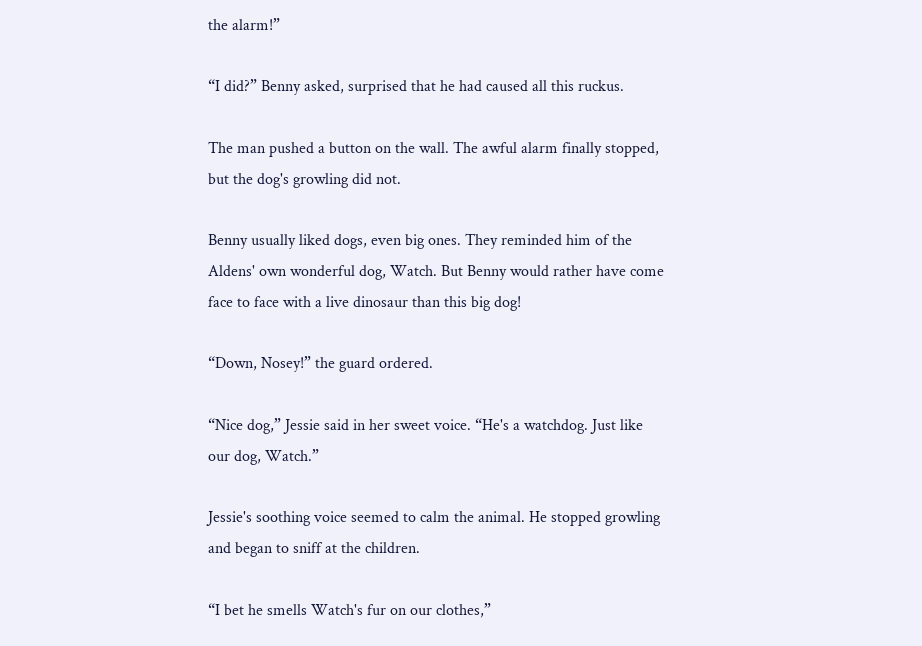the alarm!”

“I did?” Benny asked, surprised that he had caused all this ruckus.

The man pushed a button on the wall. The awful alarm finally stopped, but the dog's growling did not.

Benny usually liked dogs, even big ones. They reminded him of the Aldens' own wonderful dog, Watch. But Benny would rather have come face to face with a live dinosaur than this big dog!

“Down, Nosey!” the guard ordered.

“Nice dog,” Jessie said in her sweet voice. “He's a watchdog. Just like our dog, Watch.”

Jessie's soothing voice seemed to calm the animal. He stopped growling and began to sniff at the children.

“I bet he smells Watch's fur on our clothes,”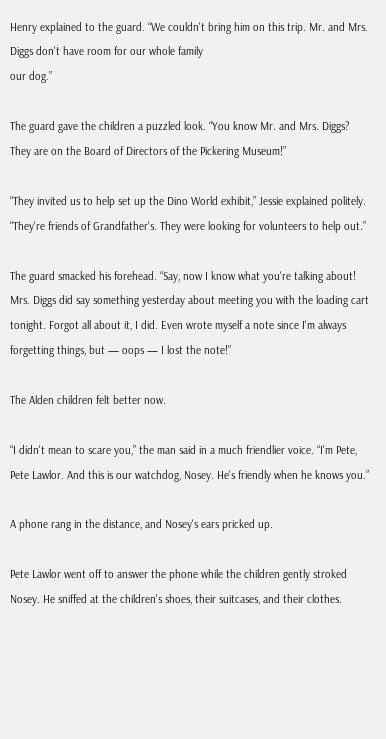Henry explained to the guard. “We couldn't bring him on this trip. Mr. and Mrs. Diggs don't have room for our whole family
our dog.”

The guard gave the children a puzzled look. “You know Mr. and Mrs. Diggs? They are on the Board of Directors of the Pickering Museum!”

“They invited us to help set up the Dino World exhibit,” Jessie explained politely. “They're friends of Grandfather's. They were looking for volunteers to help out.”

The guard smacked his forehead. “Say, now I know what you're talking about! Mrs. Diggs did say something yesterday about meeting you with the loading cart tonight. Forgot all about it, I did. Even wrote myself a note since I'm always forgetting things, but — oops — I lost the note!”

The Alden children felt better now.

“I didn't mean to scare you,” the man said in a much friendlier voice. “I'm Pete, Pete Lawlor. And this is our watchdog, Nosey. He's friendly when he knows you.”

A phone rang in the distance, and Nosey's ears pricked up.

Pete Lawlor went off to answer the phone while the children gently stroked Nosey. He sniffed at the children's shoes, their suitcases, and their clothes.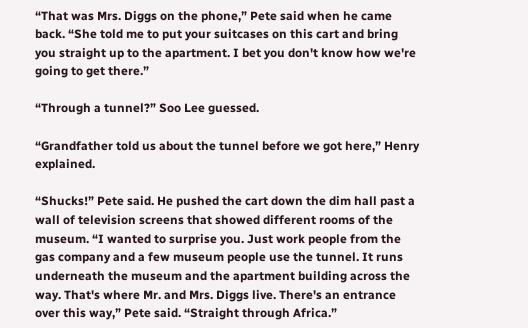“That was Mrs. Diggs on the phone,” Pete said when he came back. “She told me to put your suitcases on this cart and bring you straight up to the apartment. I bet you don't know how we're going to get there.”

“Through a tunnel?” Soo Lee guessed.

“Grandfather told us about the tunnel before we got here,” Henry explained.

“Shucks!” Pete said. He pushed the cart down the dim hall past a wall of television screens that showed different rooms of the museum. “I wanted to surprise you. Just work people from the gas company and a few museum people use the tunnel. It runs underneath the museum and the apartment building across the way. That's where Mr. and Mrs. Diggs live. There's an entrance over this way,” Pete said. “Straight through Africa.”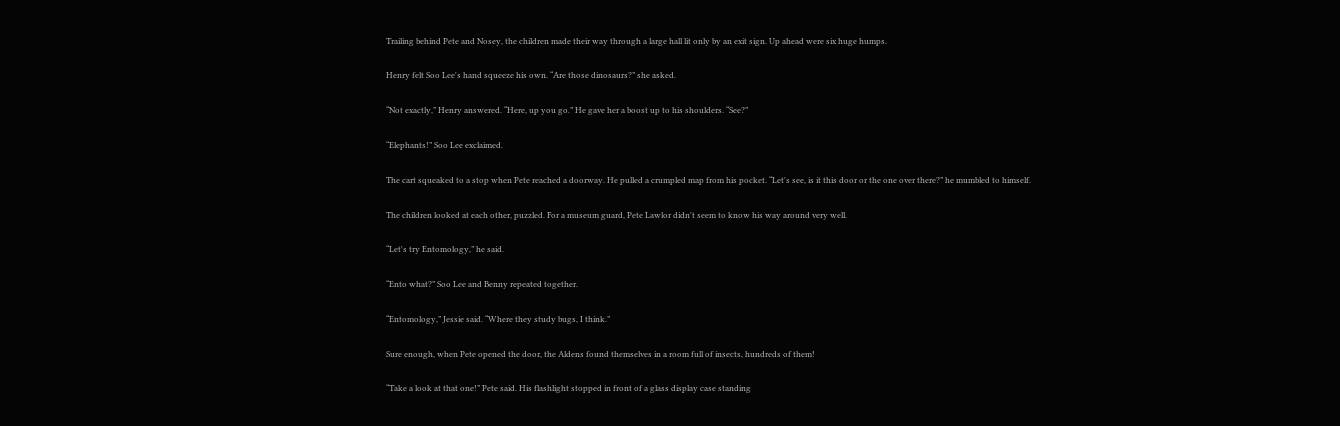Trailing behind Pete and Nosey, the children made their way through a large hall lit only by an exit sign. Up ahead were six huge humps.

Henry felt Soo Lee's hand squeeze his own. “Are those dinosaurs?” she asked.

“Not exactly,” Henry answered. “Here, up you go.” He gave her a boost up to his shoulders. “See?”

“Elephants!” Soo Lee exclaimed.

The cart squeaked to a stop when Pete reached a doorway. He pulled a crumpled map from his pocket. “Let's see, is it this door or the one over there?” he mumbled to himself.

The children looked at each other, puzzled. For a museum guard, Pete Lawlor didn't seem to know his way around very well.

“Let's try Entomology,” he said.

“Ento what?” Soo Lee and Benny repeated together.

“Entomology,” Jessie said. “Where they study bugs, I think.”

Sure enough, when Pete opened the door, the Aldens found themselves in a room full of insects, hundreds of them!

“Take a look at that one!” Pete said. His flashlight stopped in front of a glass display case standing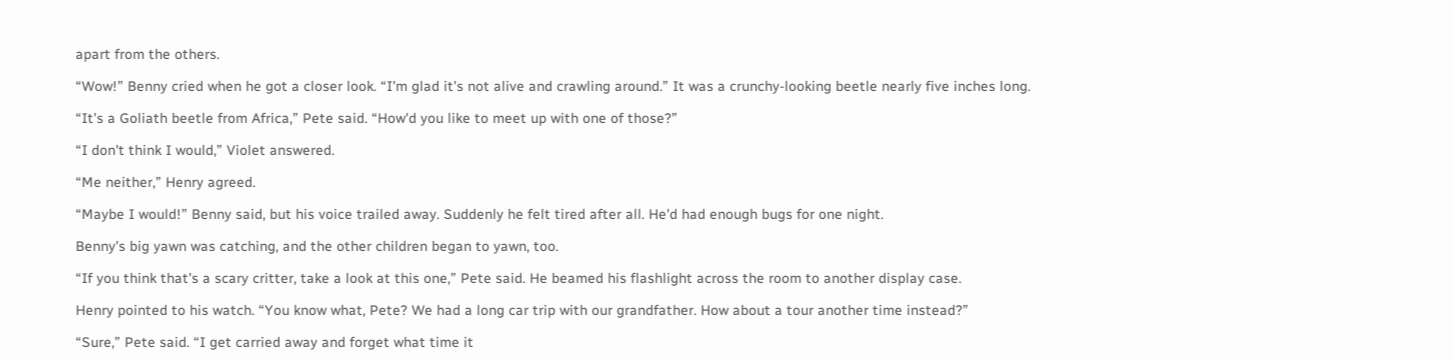apart from the others.

“Wow!” Benny cried when he got a closer look. “I'm glad it's not alive and crawling around.” It was a crunchy-looking beetle nearly five inches long.

“It's a Goliath beetle from Africa,” Pete said. “How'd you like to meet up with one of those?”

“I don't think I would,” Violet answered.

“Me neither,” Henry agreed.

“Maybe I would!” Benny said, but his voice trailed away. Suddenly he felt tired after all. He'd had enough bugs for one night.

Benny's big yawn was catching, and the other children began to yawn, too.

“If you think that's a scary critter, take a look at this one,” Pete said. He beamed his flashlight across the room to another display case.

Henry pointed to his watch. “You know what, Pete? We had a long car trip with our grandfather. How about a tour another time instead?”

“Sure,” Pete said. “I get carried away and forget what time it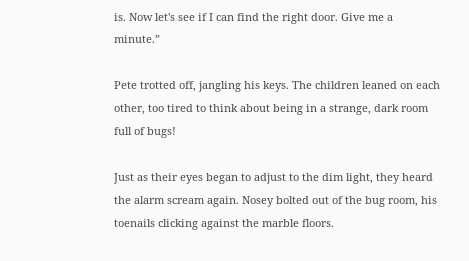is. Now let's see if I can find the right door. Give me a minute.”

Pete trotted off, jangling his keys. The children leaned on each other, too tired to think about being in a strange, dark room full of bugs!

Just as their eyes began to adjust to the dim light, they heard the alarm scream again. Nosey bolted out of the bug room, his toenails clicking against the marble floors.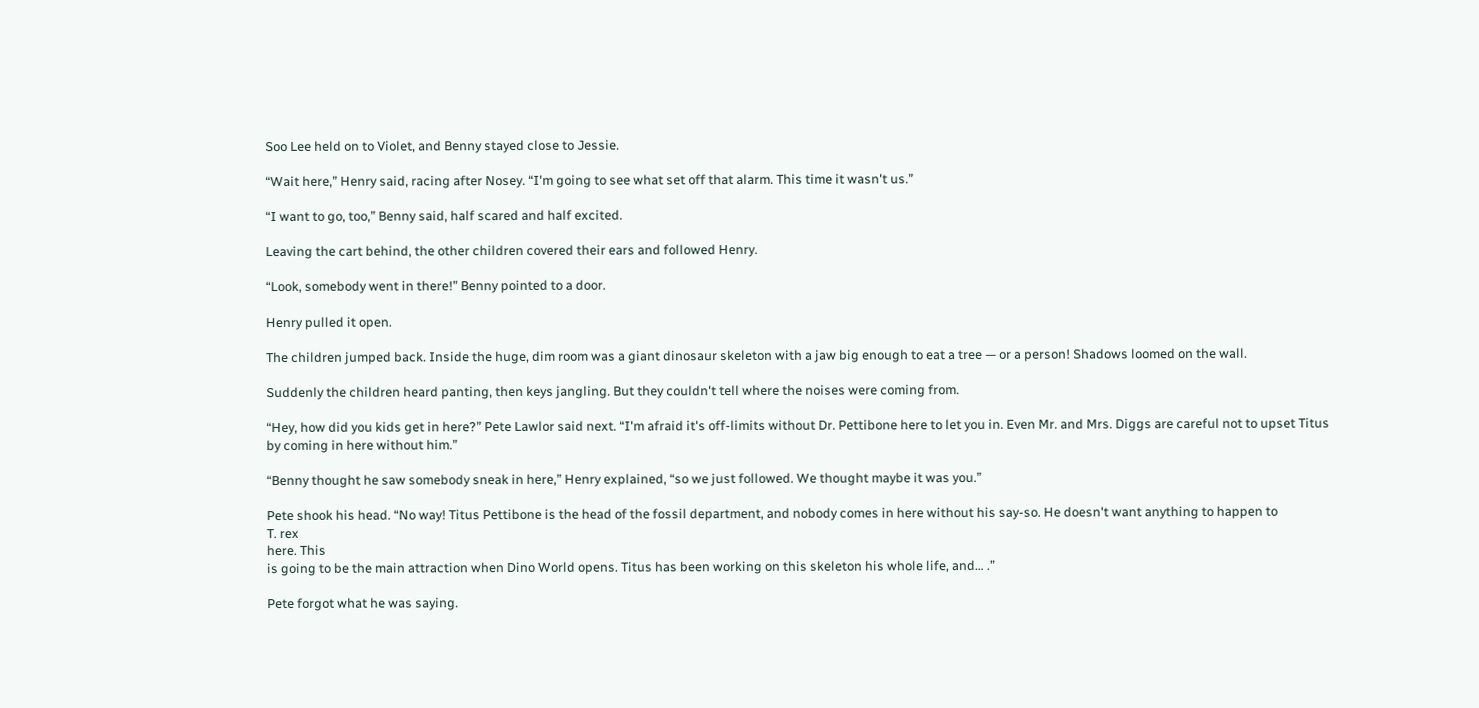Soo Lee held on to Violet, and Benny stayed close to Jessie.

“Wait here,” Henry said, racing after Nosey. “I'm going to see what set off that alarm. This time it wasn't us.”

“I want to go, too,” Benny said, half scared and half excited.

Leaving the cart behind, the other children covered their ears and followed Henry.

“Look, somebody went in there!” Benny pointed to a door.

Henry pulled it open.

The children jumped back. Inside the huge, dim room was a giant dinosaur skeleton with a jaw big enough to eat a tree — or a person! Shadows loomed on the wall.

Suddenly the children heard panting, then keys jangling. But they couldn't tell where the noises were coming from.

“Hey, how did you kids get in here?” Pete Lawlor said next. “I'm afraid it's off-limits without Dr. Pettibone here to let you in. Even Mr. and Mrs. Diggs are careful not to upset Titus by coming in here without him.”

“Benny thought he saw somebody sneak in here,” Henry explained, “so we just followed. We thought maybe it was you.”

Pete shook his head. “No way! Titus Pettibone is the head of the fossil department, and nobody comes in here without his say-so. He doesn't want anything to happen to
T. rex
here. This
is going to be the main attraction when Dino World opens. Titus has been working on this skeleton his whole life, and… .”

Pete forgot what he was saying.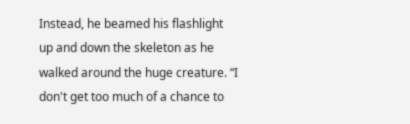Instead, he beamed his flashlight up and down the skeleton as he walked around the huge creature. “I don't get too much of a chance to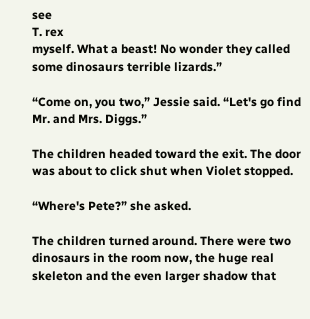see
T. rex
myself. What a beast! No wonder they called some dinosaurs terrible lizards.”

“Come on, you two,” Jessie said. “Let's go find Mr. and Mrs. Diggs.”

The children headed toward the exit. The door was about to click shut when Violet stopped.

“Where's Pete?” she asked.

The children turned around. There were two dinosaurs in the room now, the huge real skeleton and the even larger shadow that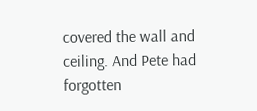covered the wall and ceiling. And Pete had forgotten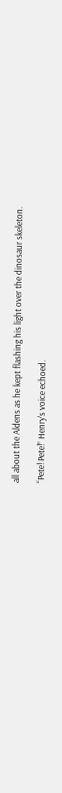all about the Aldens as he kept flashing his light over the dinosaur skeleton.

“Pete! Pete!” Henry's voice echoed.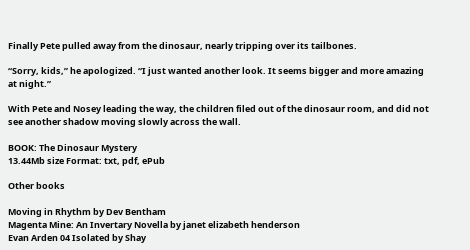Finally Pete pulled away from the dinosaur, nearly tripping over its tailbones.

“Sorry, kids,” he apologized. “I just wanted another look. It seems bigger and more amazing at night.”

With Pete and Nosey leading the way, the children filed out of the dinosaur room, and did not see another shadow moving slowly across the wall.

BOOK: The Dinosaur Mystery
13.44Mb size Format: txt, pdf, ePub

Other books

Moving in Rhythm by Dev Bentham
Magenta Mine: An Invertary Novella by janet elizabeth henderson
Evan Arden 04 Isolated by Shay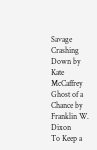Savage
Crashing Down by Kate McCaffrey
Ghost of a Chance by Franklin W. Dixon
To Keep a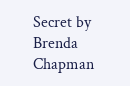Secret by Brenda Chapman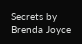Secrets by Brenda Joyce